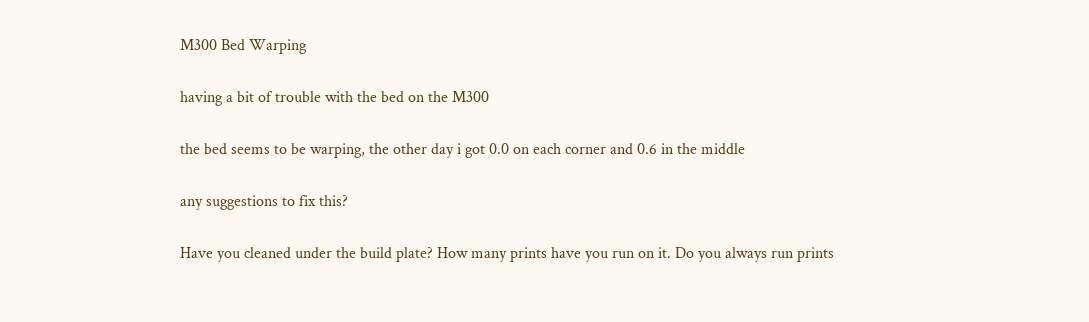M300 Bed Warping

having a bit of trouble with the bed on the M300

the bed seems to be warping, the other day i got 0.0 on each corner and 0.6 in the middle

any suggestions to fix this?

Have you cleaned under the build plate? How many prints have you run on it. Do you always run prints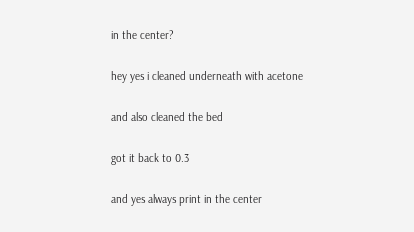in the center?

hey yes i cleaned underneath with acetone

and also cleaned the bed

got it back to 0.3

and yes always print in the center